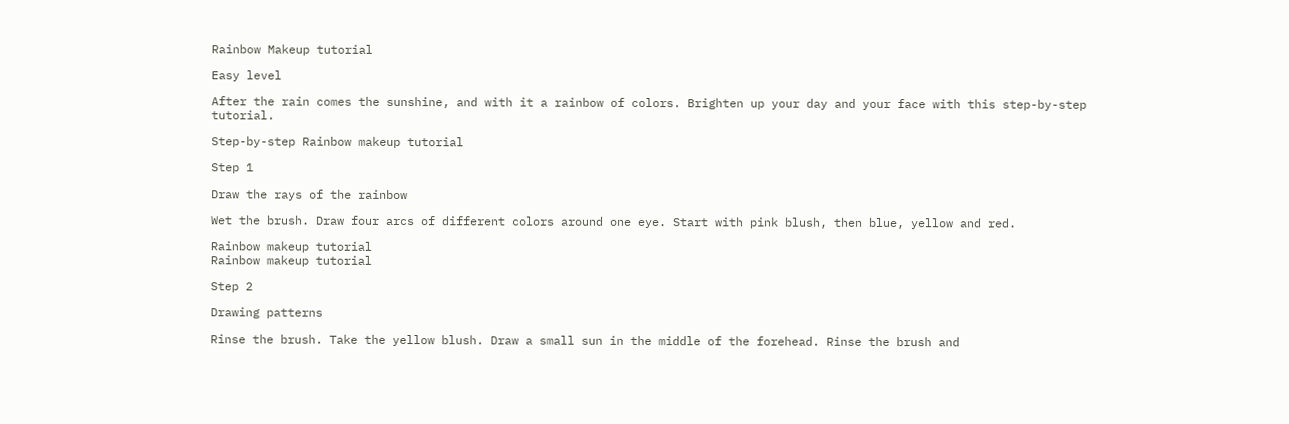Rainbow Makeup tutorial

Easy level

After the rain comes the sunshine, and with it a rainbow of colors. Brighten up your day and your face with this step-by-step tutorial.

Step-by-step Rainbow makeup tutorial

Step 1

Draw the rays of the rainbow

Wet the brush. Draw four arcs of different colors around one eye. Start with pink blush, then blue, yellow and red.

Rainbow makeup tutorial
Rainbow makeup tutorial

Step 2

Drawing patterns

Rinse the brush. Take the yellow blush. Draw a small sun in the middle of the forehead. Rinse the brush and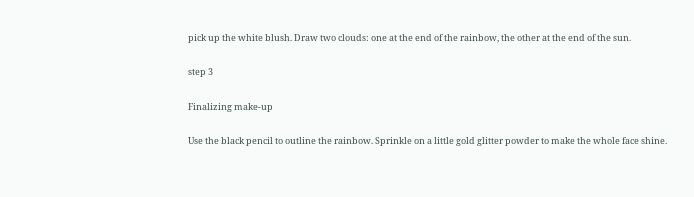pick up the white blush. Draw two clouds: one at the end of the rainbow, the other at the end of the sun.

step 3

Finalizing make-up

Use the black pencil to outline the rainbow. Sprinkle on a little gold glitter powder to make the whole face shine.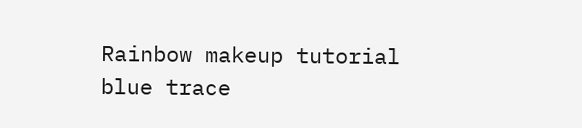Rainbow makeup tutorial
blue trace